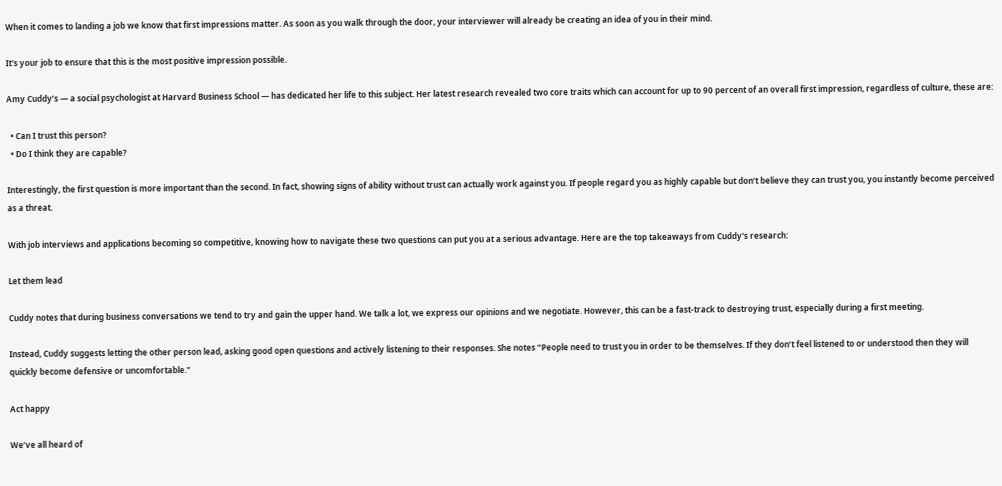When it comes to landing a job we know that first impressions matter. As soon as you walk through the door, your interviewer will already be creating an idea of you in their mind.

It's your job to ensure that this is the most positive impression possible.

Amy Cuddy’s — a social psychologist at Harvard Business School — has dedicated her life to this subject. Her latest research revealed two core traits which can account for up to 90 percent of an overall first impression, regardless of culture, these are:

  • Can I trust this person?
  • Do I think they are capable?

Interestingly, the first question is more important than the second. In fact, showing signs of ability without trust can actually work against you. If people regard you as highly capable but don’t believe they can trust you, you instantly become perceived as a threat.

With job interviews and applications becoming so competitive, knowing how to navigate these two questions can put you at a serious advantage. Here are the top takeaways from Cuddy's research:

Let them lead

Cuddy notes that during business conversations we tend to try and gain the upper hand. We talk a lot, we express our opinions and we negotiate. However, this can be a fast-track to destroying trust, especially during a first meeting.

Instead, Cuddy suggests letting the other person lead, asking good open questions and actively listening to their responses. She notes “People need to trust you in order to be themselves. If they don’t feel listened to or understood then they will quickly become defensive or uncomfortable."

Act happy

We’ve all heard of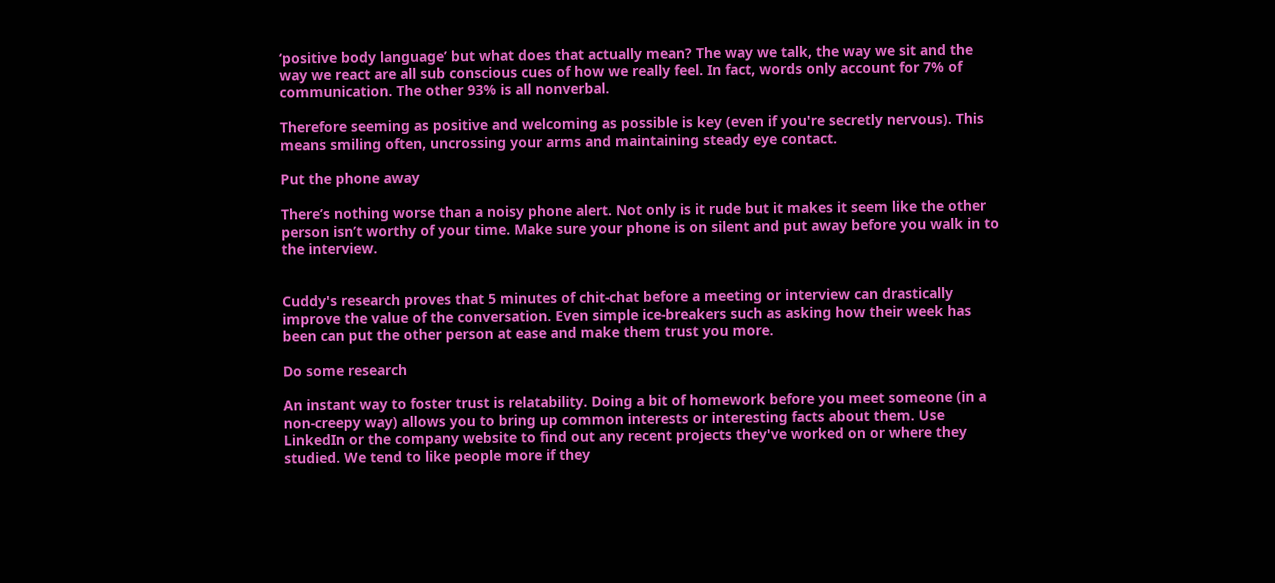‘positive body language’ but what does that actually mean? The way we talk, the way we sit and the way we react are all sub conscious cues of how we really feel. In fact, words only account for 7% of communication. The other 93% is all nonverbal.

Therefore seeming as positive and welcoming as possible is key (even if you're secretly nervous). This means smiling often, uncrossing your arms and maintaining steady eye contact.

Put the phone away

There’s nothing worse than a noisy phone alert. Not only is it rude but it makes it seem like the other person isn’t worthy of your time. Make sure your phone is on silent and put away before you walk in to the interview.


Cuddy's research proves that 5 minutes of chit-chat before a meeting or interview can drastically improve the value of the conversation. Even simple ice-breakers such as asking how their week has been can put the other person at ease and make them trust you more.

Do some research

An instant way to foster trust is relatability. Doing a bit of homework before you meet someone (in a non-creepy way) allows you to bring up common interests or interesting facts about them. Use LinkedIn or the company website to find out any recent projects they've worked on or where they studied. We tend to like people more if they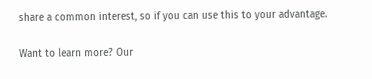share a common interest, so if you can use this to your advantage.

Want to learn more? Our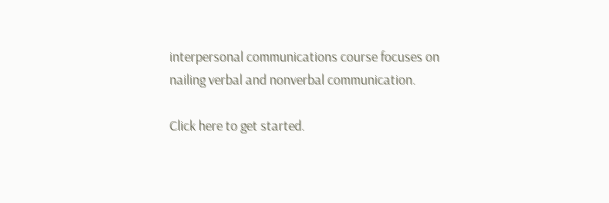interpersonal communications course focuses on nailing verbal and nonverbal communication.

Click here to get started.